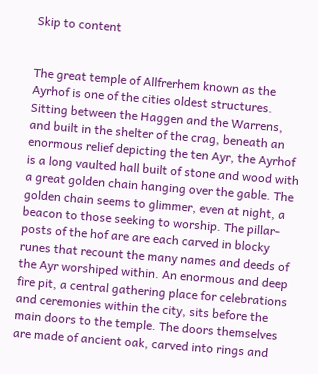Skip to content


The great temple of Allfrerhem known as the Ayrhof is one of the cities oldest structures. Sitting between the Haggen and the Warrens, and built in the shelter of the crag, beneath an enormous relief depicting the ten Ayr, the Ayrhof is a long vaulted hall built of stone and wood with a great golden chain hanging over the gable. The golden chain seems to glimmer, even at night, a beacon to those seeking to worship. The pillar-posts of the hof are are each carved in blocky runes that recount the many names and deeds of the Ayr worshiped within. An enormous and deep fire pit, a central gathering place for celebrations and ceremonies within the city, sits before the main doors to the temple. The doors themselves are made of ancient oak, carved into rings and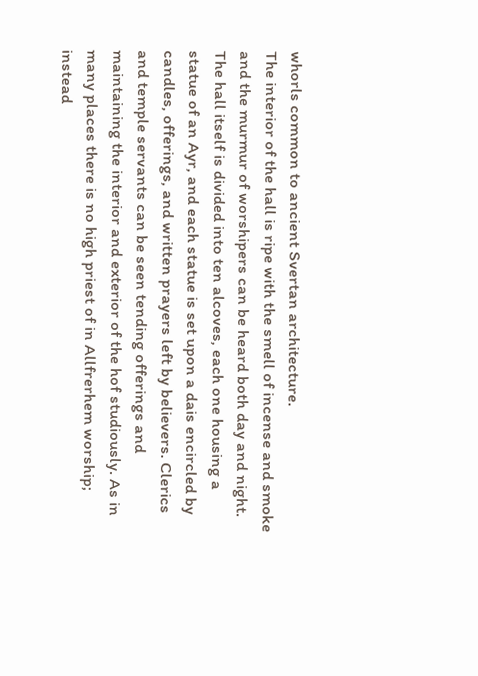whorls common to ancient Svertan architecture.
The interior of the hall is ripe with the smell of incense and smoke and the murmur of worshipers can be heard both day and night. The hall itself is divided into ten alcoves, each one housing a statue of an Ayr, and each statue is set upon a dais encircled by candles, offerings, and written prayers left by believers. Clerics and temple servants can be seen tending offerings and maintaining the interior and exterior of the hof studiously. As in many places there is no high priest of in Allfrerhem worship; instead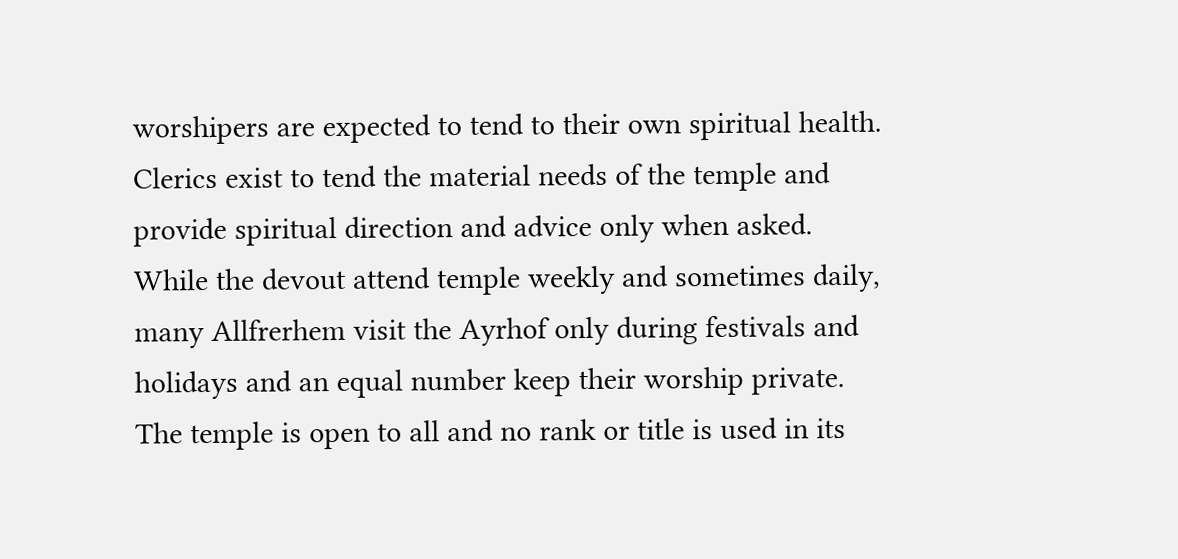worshipers are expected to tend to their own spiritual health. Clerics exist to tend the material needs of the temple and provide spiritual direction and advice only when asked.
While the devout attend temple weekly and sometimes daily, many Allfrerhem visit the Ayrhof only during festivals and holidays and an equal number keep their worship private.
The temple is open to all and no rank or title is used in its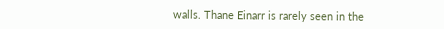walls. Thane Einarr is rarely seen in the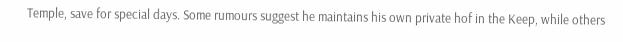Temple, save for special days. Some rumours suggest he maintains his own private hof in the Keep, while others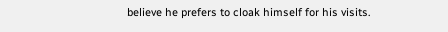believe he prefers to cloak himself for his visits.